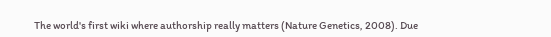The world's first wiki where authorship really matters (Nature Genetics, 2008). Due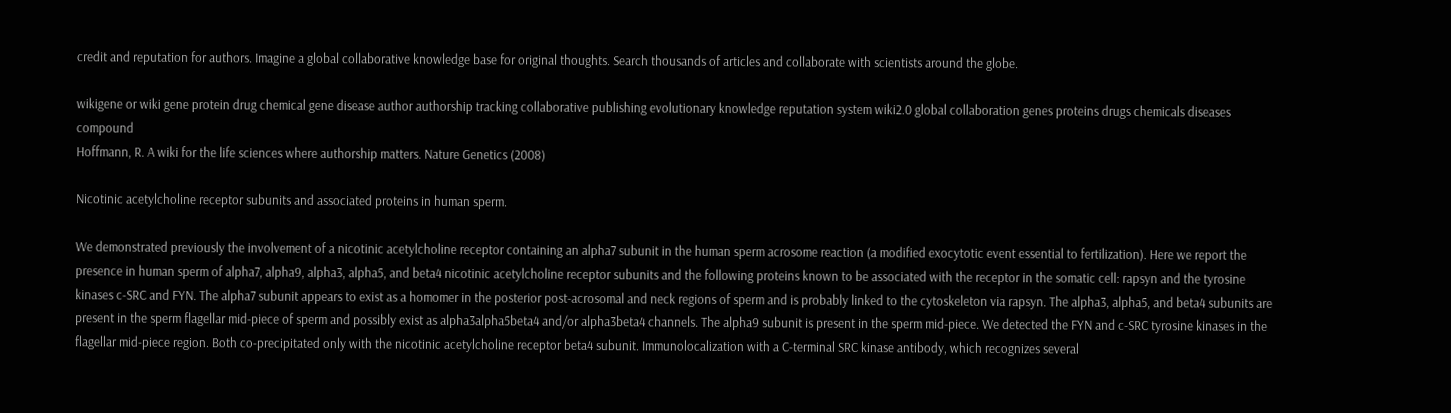credit and reputation for authors. Imagine a global collaborative knowledge base for original thoughts. Search thousands of articles and collaborate with scientists around the globe.

wikigene or wiki gene protein drug chemical gene disease author authorship tracking collaborative publishing evolutionary knowledge reputation system wiki2.0 global collaboration genes proteins drugs chemicals diseases compound
Hoffmann, R. A wiki for the life sciences where authorship matters. Nature Genetics (2008)

Nicotinic acetylcholine receptor subunits and associated proteins in human sperm.

We demonstrated previously the involvement of a nicotinic acetylcholine receptor containing an alpha7 subunit in the human sperm acrosome reaction (a modified exocytotic event essential to fertilization). Here we report the presence in human sperm of alpha7, alpha9, alpha3, alpha5, and beta4 nicotinic acetylcholine receptor subunits and the following proteins known to be associated with the receptor in the somatic cell: rapsyn and the tyrosine kinases c-SRC and FYN. The alpha7 subunit appears to exist as a homomer in the posterior post-acrosomal and neck regions of sperm and is probably linked to the cytoskeleton via rapsyn. The alpha3, alpha5, and beta4 subunits are present in the sperm flagellar mid-piece of sperm and possibly exist as alpha3alpha5beta4 and/or alpha3beta4 channels. The alpha9 subunit is present in the sperm mid-piece. We detected the FYN and c-SRC tyrosine kinases in the flagellar mid-piece region. Both co-precipitated only with the nicotinic acetylcholine receptor beta4 subunit. Immunolocalization with a C-terminal SRC kinase antibody, which recognizes several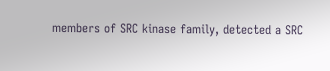members of SRC kinase family, detected a SRC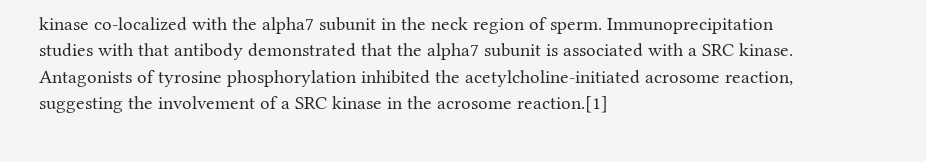kinase co-localized with the alpha7 subunit in the neck region of sperm. Immunoprecipitation studies with that antibody demonstrated that the alpha7 subunit is associated with a SRC kinase. Antagonists of tyrosine phosphorylation inhibited the acetylcholine-initiated acrosome reaction, suggesting the involvement of a SRC kinase in the acrosome reaction.[1]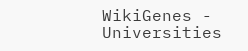WikiGenes - Universities